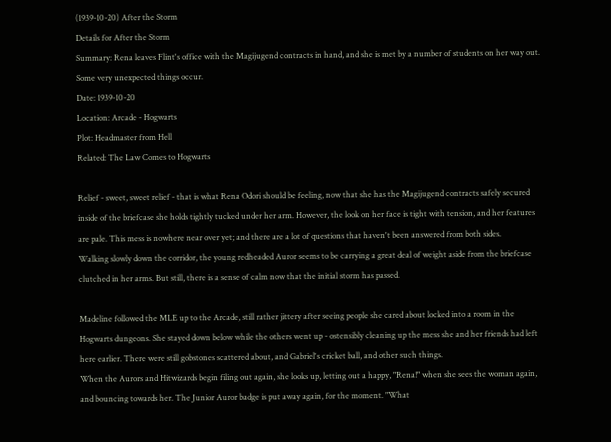(1939-10-20) After the Storm
Details for After the Storm
Summary: Rena leaves Flint's office with the Magijugend contracts in hand, and she is met by a number of students on her way out. Some very unexpected things occur.
Date: 1939-10-20
Location: Arcade - Hogwarts
Plot: Headmaster from Hell
Related: The Law Comes to Hogwarts

Relief - sweet, sweet relief - that is what Rena Odori should be feeling, now that she has the Magijugend contracts safely secured inside of the briefcase she holds tightly tucked under her arm. However, the look on her face is tight with tension, and her features are pale. This mess is nowhere near over yet; and there are a lot of questions that haven't been answered from both sides.
Walking slowly down the corridor, the young redheaded Auror seems to be carrying a great deal of weight aside from the briefcase clutched in her arms. But still, there is a sense of calm now that the initial storm has passed.

Madeline followed the MLE up to the Arcade, still rather jittery after seeing people she cared about locked into a room in the Hogwarts dungeons. She stayed down below while the others went up - ostensibly cleaning up the mess she and her friends had left here earlier. There were still gobstones scattered about, and Gabriel's cricket ball, and other such things.
When the Aurors and Hitwizards begin filing out again, she looks up, letting out a happy, "Rena!" when she sees the woman again, and bouncing towards her. The Junior Auror badge is put away again, for the moment. "What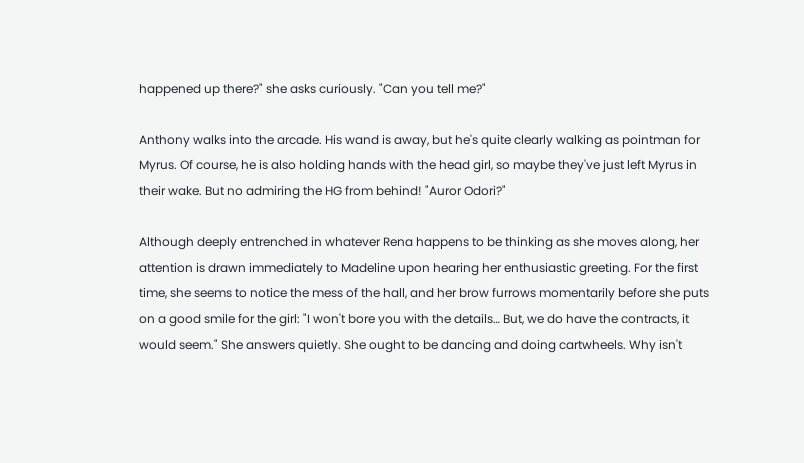happened up there?" she asks curiously. "Can you tell me?"

Anthony walks into the arcade. His wand is away, but he's quite clearly walking as pointman for Myrus. Of course, he is also holding hands with the head girl, so maybe they've just left Myrus in their wake. But no admiring the HG from behind! "Auror Odori?"

Although deeply entrenched in whatever Rena happens to be thinking as she moves along, her attention is drawn immediately to Madeline upon hearing her enthusiastic greeting. For the first time, she seems to notice the mess of the hall, and her brow furrows momentarily before she puts on a good smile for the girl: "I won't bore you with the details… But, we do have the contracts, it would seem." She answers quietly. She ought to be dancing and doing cartwheels. Why isn't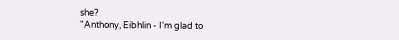she?
"Anthony, Eibhlin - I'm glad to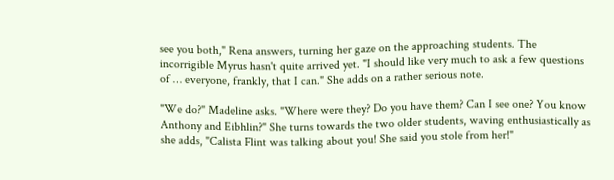see you both," Rena answers, turning her gaze on the approaching students. The incorrigible Myrus hasn't quite arrived yet. "I should like very much to ask a few questions of … everyone, frankly, that I can." She adds on a rather serious note.

"We do?" Madeline asks. "Where were they? Do you have them? Can I see one? You know Anthony and Eibhlin?" She turns towards the two older students, waving enthusiastically as she adds, "Calista Flint was talking about you! She said you stole from her!"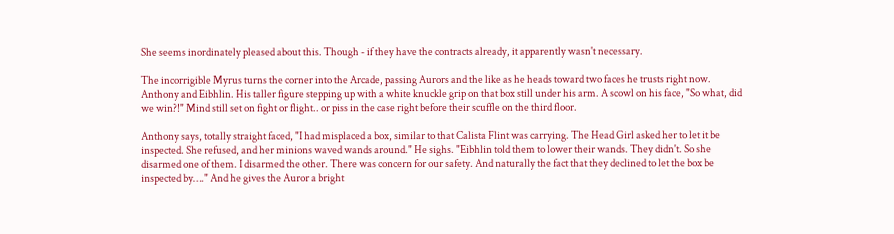She seems inordinately pleased about this. Though - if they have the contracts already, it apparently wasn't necessary.

The incorrigible Myrus turns the corner into the Arcade, passing Aurors and the like as he heads toward two faces he trusts right now. Anthony and Eibhlin. His taller figure stepping up with a white knuckle grip on that box still under his arm. A scowl on his face, "So what, did we win?!" Mind still set on fight or flight.. or piss in the case right before their scuffle on the third floor.

Anthony says, totally straight faced, "I had misplaced a box, similar to that Calista Flint was carrying. The Head Girl asked her to let it be inspected. She refused, and her minions waved wands around." He sighs. "Eibhlin told them to lower their wands. They didn't. So she disarmed one of them. I disarmed the other. There was concern for our safety. And naturally the fact that they declined to let the box be inspected by…." And he gives the Auror a bright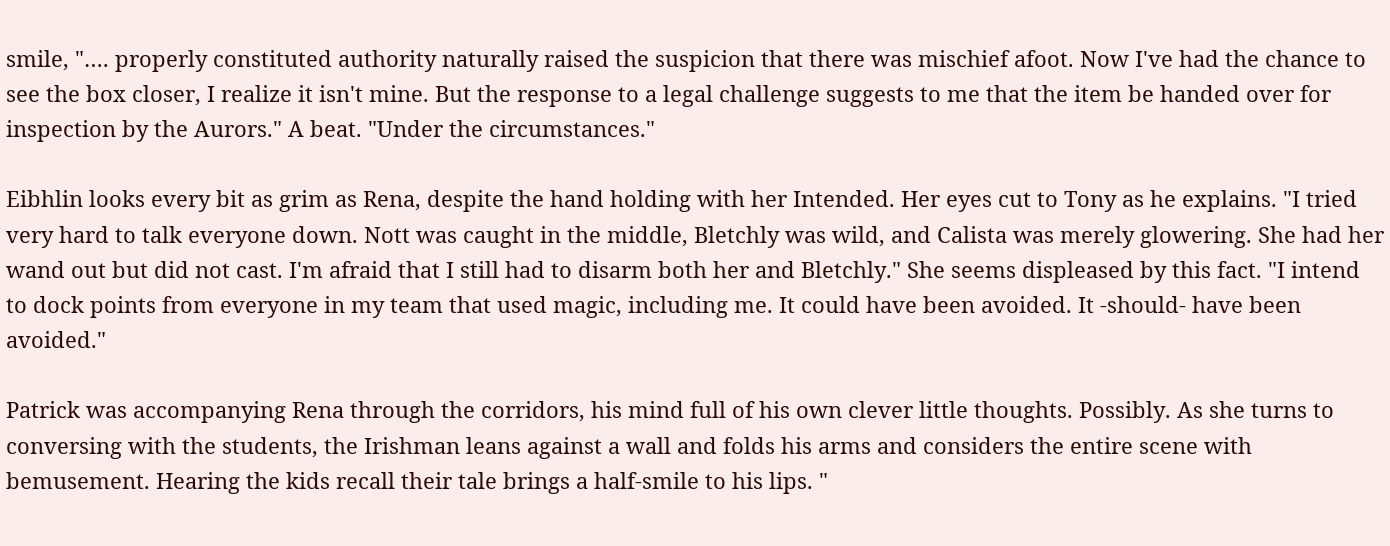smile, "…. properly constituted authority naturally raised the suspicion that there was mischief afoot. Now I've had the chance to see the box closer, I realize it isn't mine. But the response to a legal challenge suggests to me that the item be handed over for inspection by the Aurors." A beat. "Under the circumstances."

Eibhlin looks every bit as grim as Rena, despite the hand holding with her Intended. Her eyes cut to Tony as he explains. "I tried very hard to talk everyone down. Nott was caught in the middle, Bletchly was wild, and Calista was merely glowering. She had her wand out but did not cast. I'm afraid that I still had to disarm both her and Bletchly." She seems displeased by this fact. "I intend to dock points from everyone in my team that used magic, including me. It could have been avoided. It -should- have been avoided."

Patrick was accompanying Rena through the corridors, his mind full of his own clever little thoughts. Possibly. As she turns to conversing with the students, the Irishman leans against a wall and folds his arms and considers the entire scene with bemusement. Hearing the kids recall their tale brings a half-smile to his lips. "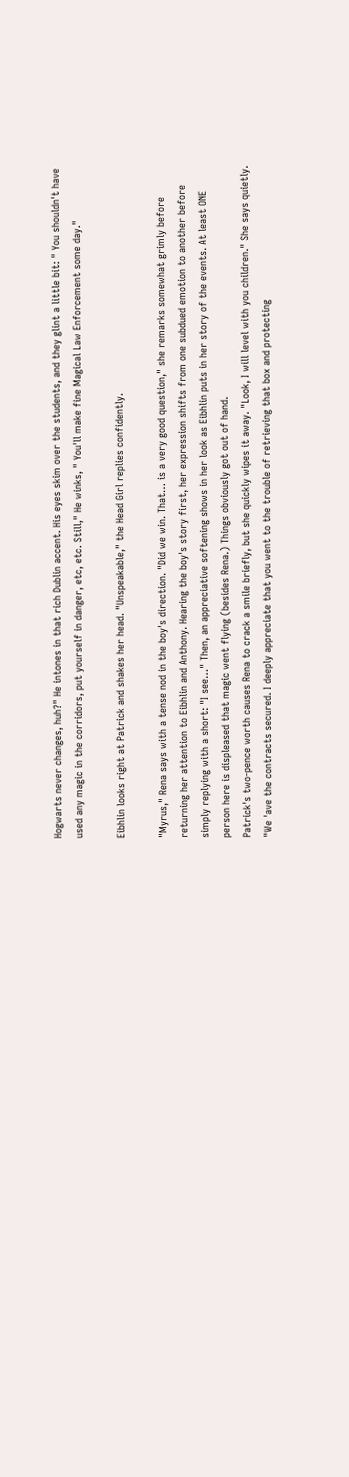Hogwarts never changes, huh?" He intones in that rich Dublin accent. His eyes skim over the students, and they glint a little bit: " You shouldn't have used any magic in the corridors, put yourself in danger, etc, etc. Still," He winks, " You'll make fine Magical Law Enforcement some day."

Eibhlin looks right at Patrick and shakes her head. "Unspeakable," the Head Girl replies confidently.

"Myrus," Rena says with a tense nod in the boy's direction. "Did we win. That… is a very good question," she remarks somewhat grimly before returning her attention to Eibhlin and Anthony. Hearing the boy's story first, her expression shifts from one subdued emotion to another before simply replying with a short: "I see…" Then, an appreciative softening shows in her look as Eibhlin puts in her story of the events. At least ONE person here is displeased that magic went flying (besides Rena.) Things obviously got out of hand.
Patrick's two-pence worth causes Rena to crack a smile briefly, but she quickly wipes it away. "Look, I will level with you children." She says quietly. "We 'ave the contracts secured. I deeply appreciate that you went to the trouble of retrieving that box and protecting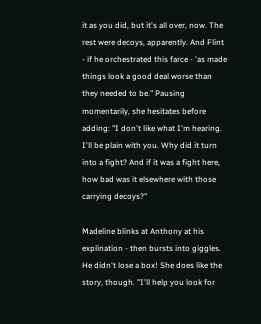it as you did, but it's all over, now. The rest were decoys, apparently. And Flint - if he orchestrated this farce - 'as made things look a good deal worse than they needed to be." Pausing momentarily, she hesitates before adding: "I don't like what I'm hearing. I'll be plain with you. Why did it turn into a fight? And if it was a fight here, how bad was it elsewhere with those carrying decoys?"

Madeline blinks at Anthony at his explination - then bursts into giggles. He didn't lose a box! She does like the story, though. "I'll help you look for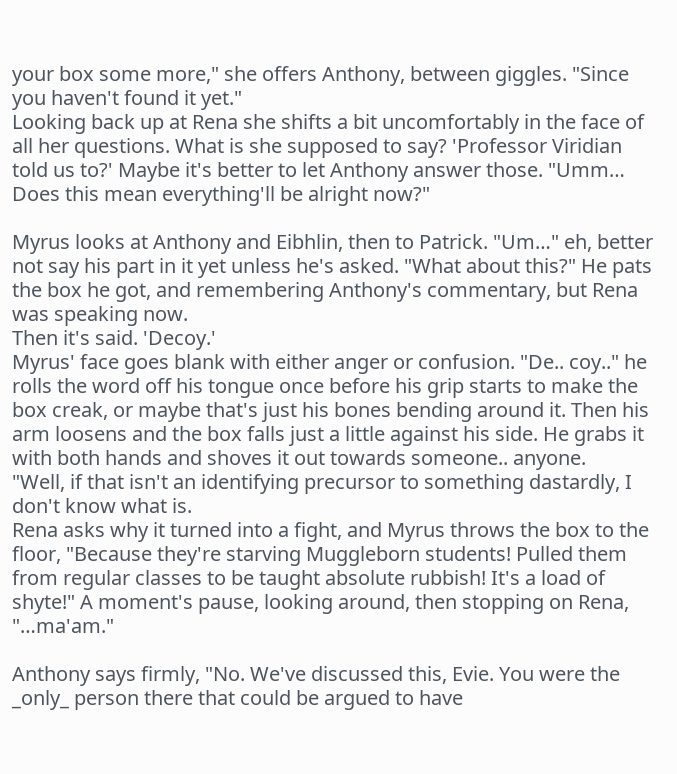your box some more," she offers Anthony, between giggles. "Since you haven't found it yet."
Looking back up at Rena she shifts a bit uncomfortably in the face of all her questions. What is she supposed to say? 'Professor Viridian told us to?' Maybe it's better to let Anthony answer those. "Umm… Does this mean everything'll be alright now?"

Myrus looks at Anthony and Eibhlin, then to Patrick. "Um…" eh, better not say his part in it yet unless he's asked. "What about this?" He pats the box he got, and remembering Anthony's commentary, but Rena was speaking now.
Then it's said. 'Decoy.'
Myrus' face goes blank with either anger or confusion. "De.. coy.." he rolls the word off his tongue once before his grip starts to make the box creak, or maybe that's just his bones bending around it. Then his arm loosens and the box falls just a little against his side. He grabs it with both hands and shoves it out towards someone.. anyone.
"Well, if that isn't an identifying precursor to something dastardly, I don't know what is.
Rena asks why it turned into a fight, and Myrus throws the box to the floor, "Because they're starving Muggleborn students! Pulled them from regular classes to be taught absolute rubbish! It's a load of shyte!" A moment's pause, looking around, then stopping on Rena, "…ma'am."

Anthony says firmly, "No. We've discussed this, Evie. You were the _only_ person there that could be argued to have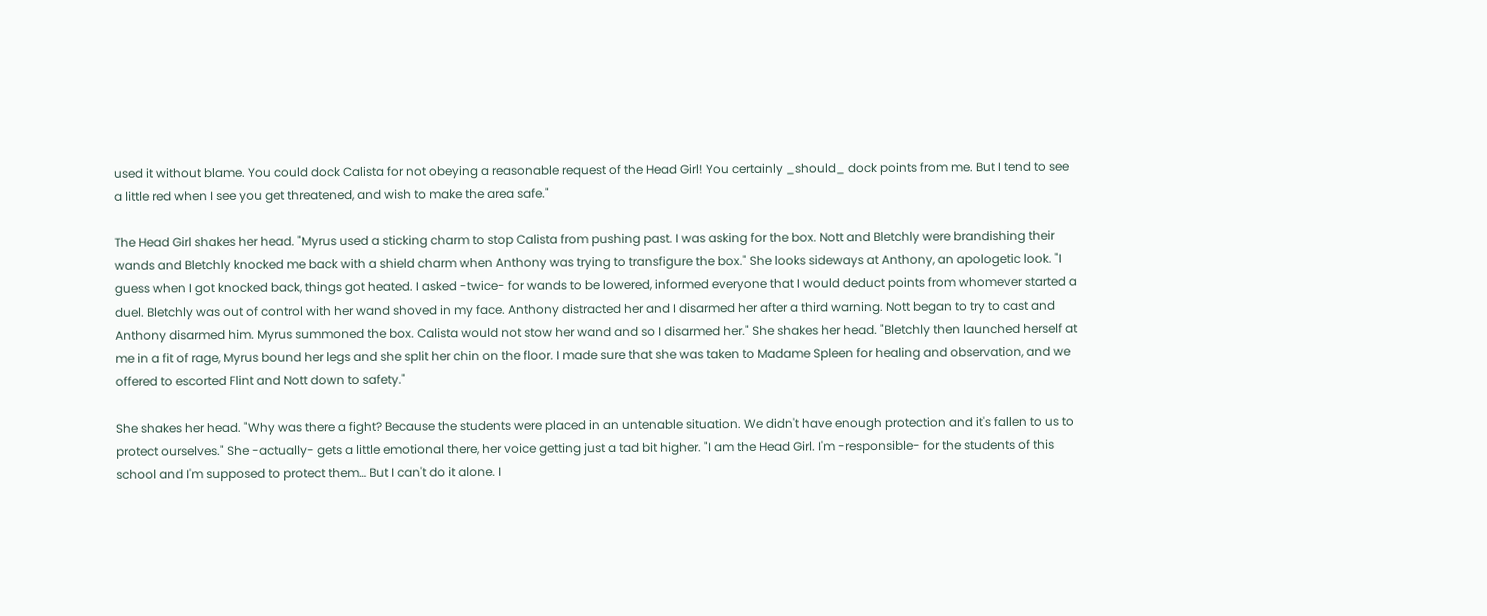used it without blame. You could dock Calista for not obeying a reasonable request of the Head Girl! You certainly _should_ dock points from me. But I tend to see a little red when I see you get threatened, and wish to make the area safe."

The Head Girl shakes her head. "Myrus used a sticking charm to stop Calista from pushing past. I was asking for the box. Nott and Bletchly were brandishing their wands and Bletchly knocked me back with a shield charm when Anthony was trying to transfigure the box." She looks sideways at Anthony, an apologetic look. "I guess when I got knocked back, things got heated. I asked -twice- for wands to be lowered, informed everyone that I would deduct points from whomever started a duel. Bletchly was out of control with her wand shoved in my face. Anthony distracted her and I disarmed her after a third warning. Nott began to try to cast and Anthony disarmed him. Myrus summoned the box. Calista would not stow her wand and so I disarmed her." She shakes her head. "Bletchly then launched herself at me in a fit of rage, Myrus bound her legs and she split her chin on the floor. I made sure that she was taken to Madame Spleen for healing and observation, and we offered to escorted Flint and Nott down to safety."

She shakes her head. "Why was there a fight? Because the students were placed in an untenable situation. We didn't have enough protection and it's fallen to us to protect ourselves." She -actually- gets a little emotional there, her voice getting just a tad bit higher. "I am the Head Girl. I'm -responsible- for the students of this school and I'm supposed to protect them… But I can't do it alone. I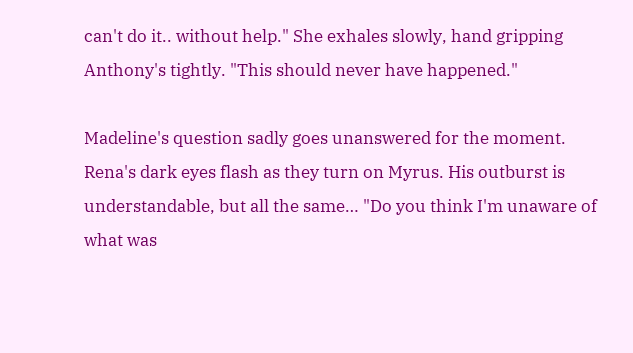can't do it.. without help." She exhales slowly, hand gripping Anthony's tightly. "This should never have happened."

Madeline's question sadly goes unanswered for the moment. Rena's dark eyes flash as they turn on Myrus. His outburst is understandable, but all the same… "Do you think I'm unaware of what was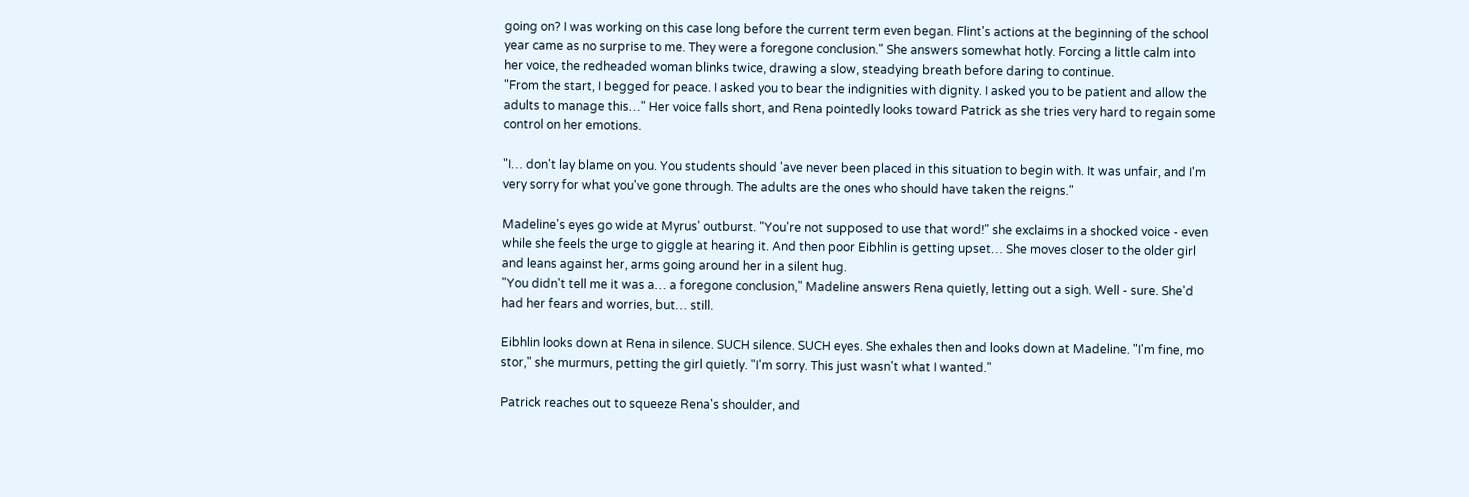going on? I was working on this case long before the current term even began. Flint's actions at the beginning of the school year came as no surprise to me. They were a foregone conclusion." She answers somewhat hotly. Forcing a little calm into her voice, the redheaded woman blinks twice, drawing a slow, steadying breath before daring to continue.
"From the start, I begged for peace. I asked you to bear the indignities with dignity. I asked you to be patient and allow the adults to manage this…" Her voice falls short, and Rena pointedly looks toward Patrick as she tries very hard to regain some control on her emotions.

"I… don't lay blame on you. You students should 'ave never been placed in this situation to begin with. It was unfair, and I'm very sorry for what you've gone through. The adults are the ones who should have taken the reigns."

Madeline's eyes go wide at Myrus' outburst. "You're not supposed to use that word!" she exclaims in a shocked voice - even while she feels the urge to giggle at hearing it. And then poor Eibhlin is getting upset… She moves closer to the older girl and leans against her, arms going around her in a silent hug.
"You didn't tell me it was a… a foregone conclusion," Madeline answers Rena quietly, letting out a sigh. Well - sure. She'd had her fears and worries, but… still.

Eibhlin looks down at Rena in silence. SUCH silence. SUCH eyes. She exhales then and looks down at Madeline. "I'm fine, mo stor," she murmurs, petting the girl quietly. "I'm sorry. This just wasn't what I wanted."

Patrick reaches out to squeeze Rena's shoulder, and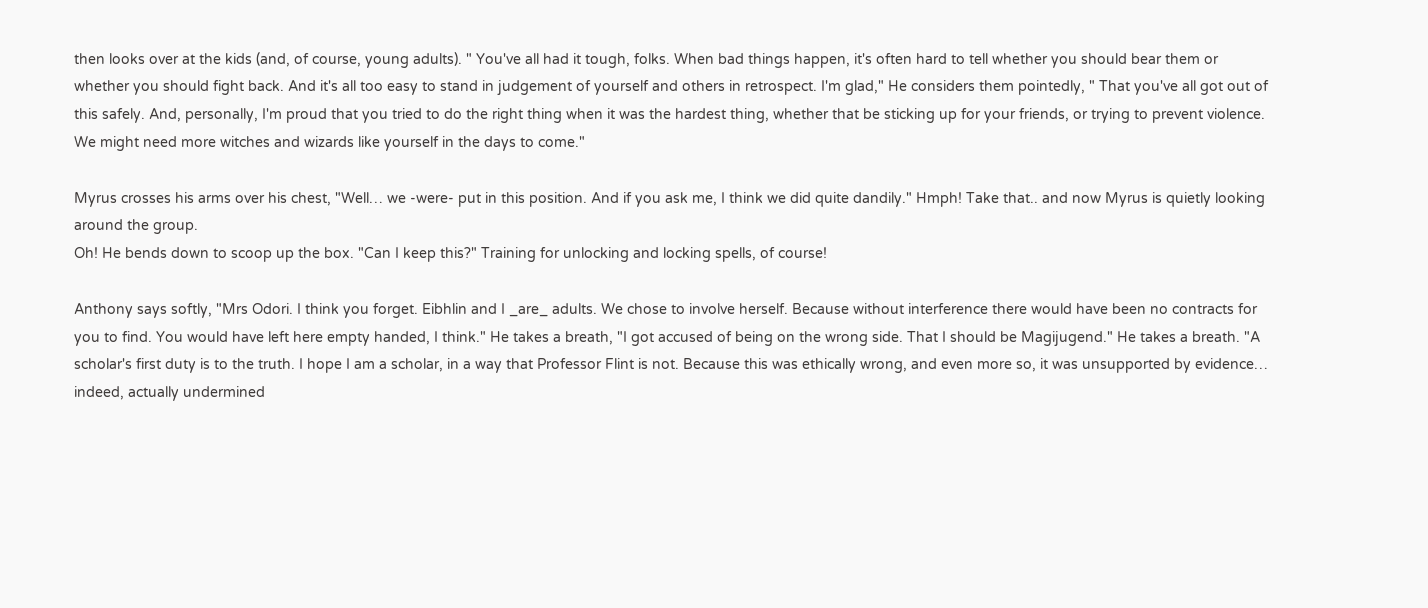then looks over at the kids (and, of course, young adults). " You've all had it tough, folks. When bad things happen, it's often hard to tell whether you should bear them or whether you should fight back. And it's all too easy to stand in judgement of yourself and others in retrospect. I'm glad," He considers them pointedly, " That you've all got out of this safely. And, personally, I'm proud that you tried to do the right thing when it was the hardest thing, whether that be sticking up for your friends, or trying to prevent violence. We might need more witches and wizards like yourself in the days to come."

Myrus crosses his arms over his chest, "Well… we -were- put in this position. And if you ask me, I think we did quite dandily." Hmph! Take that.. and now Myrus is quietly looking around the group.
Oh! He bends down to scoop up the box. "Can I keep this?" Training for unlocking and locking spells, of course!

Anthony says softly, "Mrs Odori. I think you forget. Eibhlin and I _are_ adults. We chose to involve herself. Because without interference there would have been no contracts for you to find. You would have left here empty handed, I think." He takes a breath, "I got accused of being on the wrong side. That I should be Magijugend." He takes a breath. "A scholar's first duty is to the truth. I hope I am a scholar, in a way that Professor Flint is not. Because this was ethically wrong, and even more so, it was unsupported by evidence… indeed, actually undermined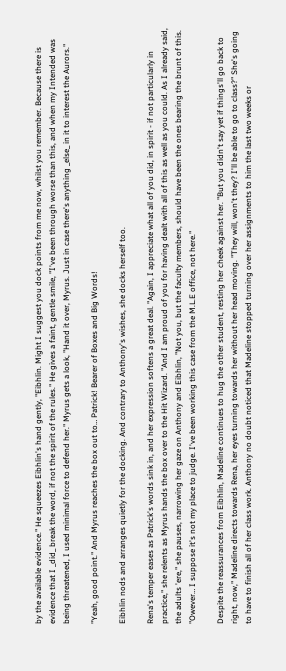by the available evidence." He squeezes Eibhlin's hand gently, "Eibhlin. Might I suggest you dock points from me now, whilst you remember. Because there is evidence that I _did_ break the word, if not the spirit of the rules." He gives a faint, gentle smile, "I've been through worse than this, and when my Intended was being threatened, I used minimal force to defend her." Myrus gets a look, "Hand it over, Myrus. Just in case there's anything _else_ in it to interest the Aurors."

"Yeah, good point." And Myrus reaches the box out to… Patrick! Bearer of Boxes and Big Words!

Eibhlin nods and arranges quietly for the docking. And contrary to Anthony's wishes, she docks herself too.

Rena's temper eases as Patrick's words sink in, and her expression softens a great deal. "Again, I appreciate what all of you did, in spirit - if not particularly in practice," she relents as Myrus hands the box over to the Hit Wizard. "And I am proud of you for having dealt with all of this as well as you could. As I already said, the adults 'ere," she pauses, narrowing her gaze on Anthony and Eibhlin, "Not you, but the faculty members, should have been the ones bearing the brunt of this. "Owever… I suppose it's not my place to judge. I've been working this case from the M.L.E office, not here."

Despite the reassurances from Eibhlin, Madeline continues to hug the other student, resting her cheek against her. "But you didn't say yet if things'll go back to right, now," Madeline directs towards Rena, her eyes turning towards her without her head moving. "They will, won't they? I'll be able to go to class?" She's going to have to finish all of her class work. Anthony no doubt noticed that Madeline stopped turning over her assignments to him the last two weeks or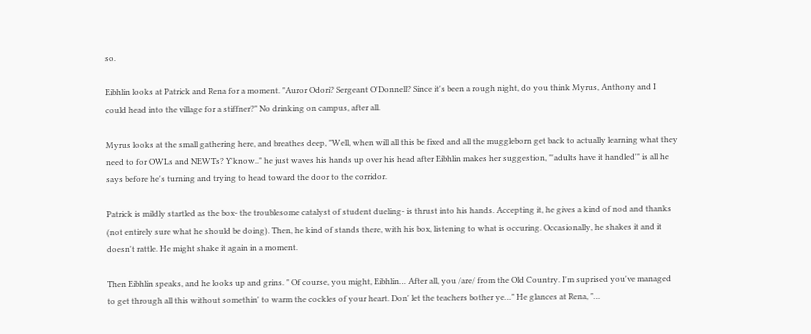so.

Eibhlin looks at Patrick and Rena for a moment. "Auror Odori? Sergeant O'Donnell? Since it's been a rough night, do you think Myrus, Anthony and I could head into the village for a stiffner?" No drinking on campus, after all.

Myrus looks at the small gathering here, and breathes deep, "Well, when will all this be fixed and all the muggleborn get back to actually learning what they need to for OWLs and NEWTs? Y'know.." he just waves his hands up over his head after Eibhlin makes her suggestion, "'adults have it handled'" is all he says before he's turning and trying to head toward the door to the corridor.

Patrick is mildly startled as the box- the troublesome catalyst of student dueling- is thrust into his hands. Accepting it, he gives a kind of nod and thanks (not entirely sure what he should be doing). Then, he kind of stands there, with his box, listening to what is occuring. Occasionally, he shakes it and it doesn't rattle. He might shake it again in a moment.

Then Eibhlin speaks, and he looks up and grins. " Of course, you might, Eibhlin… After all, you /are/ from the Old Country. I'm suprised you've managed to get through all this without somethin' to warm the cockles of your heart. Don' let the teachers bother ye…" He glances at Rena, "…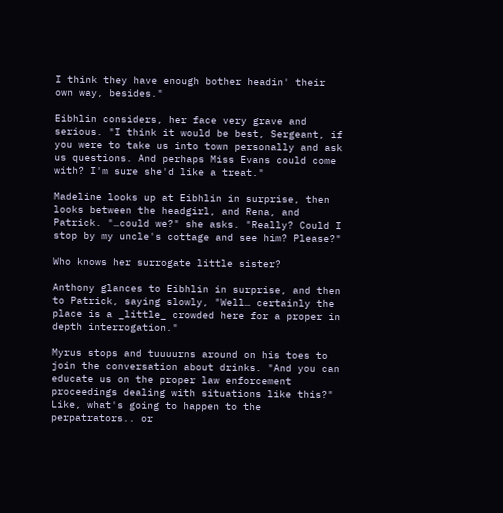I think they have enough bother headin' their own way, besides."

Eibhlin considers, her face very grave and serious. "I think it would be best, Sergeant, if you were to take us into town personally and ask us questions. And perhaps Miss Evans could come with? I'm sure she'd like a treat."

Madeline looks up at Eibhlin in surprise, then looks between the headgirl, and Rena, and Patrick. "…could we?" she asks. "Really? Could I stop by my uncle's cottage and see him? Please?"

Who knows her surrogate little sister?

Anthony glances to Eibhlin in surprise, and then to Patrick, saying slowly, "Well… certainly the place is a _little_ crowded here for a proper in depth interrogation."

Myrus stops and tuuuurns around on his toes to join the conversation about drinks. "And you can educate us on the proper law enforcement proceedings dealing with situations like this?" Like, what's going to happen to the perpatrators.. or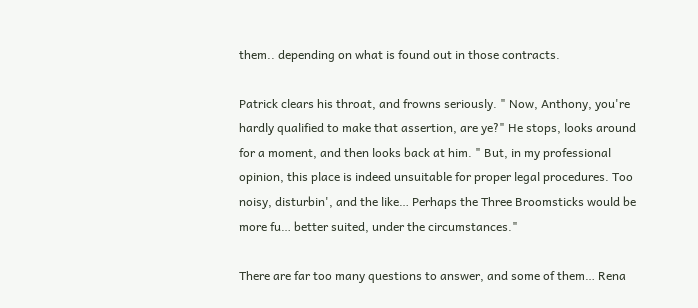them.. depending on what is found out in those contracts.

Patrick clears his throat, and frowns seriously. " Now, Anthony, you're hardly qualified to make that assertion, are ye?" He stops, looks around for a moment, and then looks back at him. " But, in my professional opinion, this place is indeed unsuitable for proper legal procedures. Too noisy, disturbin', and the like… Perhaps the Three Broomsticks would be more fu… better suited, under the circumstances."

There are far too many questions to answer, and some of them… Rena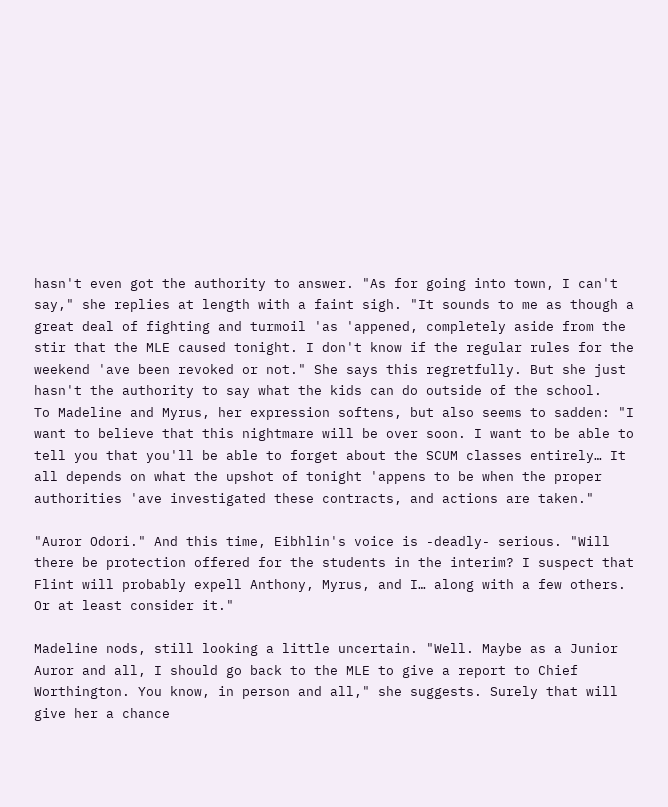hasn't even got the authority to answer. "As for going into town, I can't say," she replies at length with a faint sigh. "It sounds to me as though a great deal of fighting and turmoil 'as 'appened, completely aside from the stir that the MLE caused tonight. I don't know if the regular rules for the weekend 'ave been revoked or not." She says this regretfully. But she just hasn't the authority to say what the kids can do outside of the school.
To Madeline and Myrus, her expression softens, but also seems to sadden: "I want to believe that this nightmare will be over soon. I want to be able to tell you that you'll be able to forget about the SCUM classes entirely… It all depends on what the upshot of tonight 'appens to be when the proper authorities 'ave investigated these contracts, and actions are taken."

"Auror Odori." And this time, Eibhlin's voice is -deadly- serious. "Will there be protection offered for the students in the interim? I suspect that Flint will probably expell Anthony, Myrus, and I… along with a few others. Or at least consider it."

Madeline nods, still looking a little uncertain. "Well. Maybe as a Junior Auror and all, I should go back to the MLE to give a report to Chief Worthington. You know, in person and all," she suggests. Surely that will give her a chance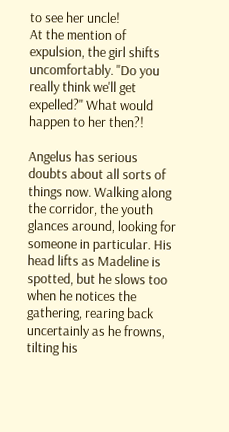to see her uncle!
At the mention of expulsion, the girl shifts uncomfortably. "Do you really think we'll get expelled?" What would happen to her then?!

Angelus has serious doubts about all sorts of things now. Walking along the corridor, the youth glances around, looking for someone in particular. His head lifts as Madeline is spotted, but he slows too when he notices the gathering, rearing back uncertainly as he frowns, tilting his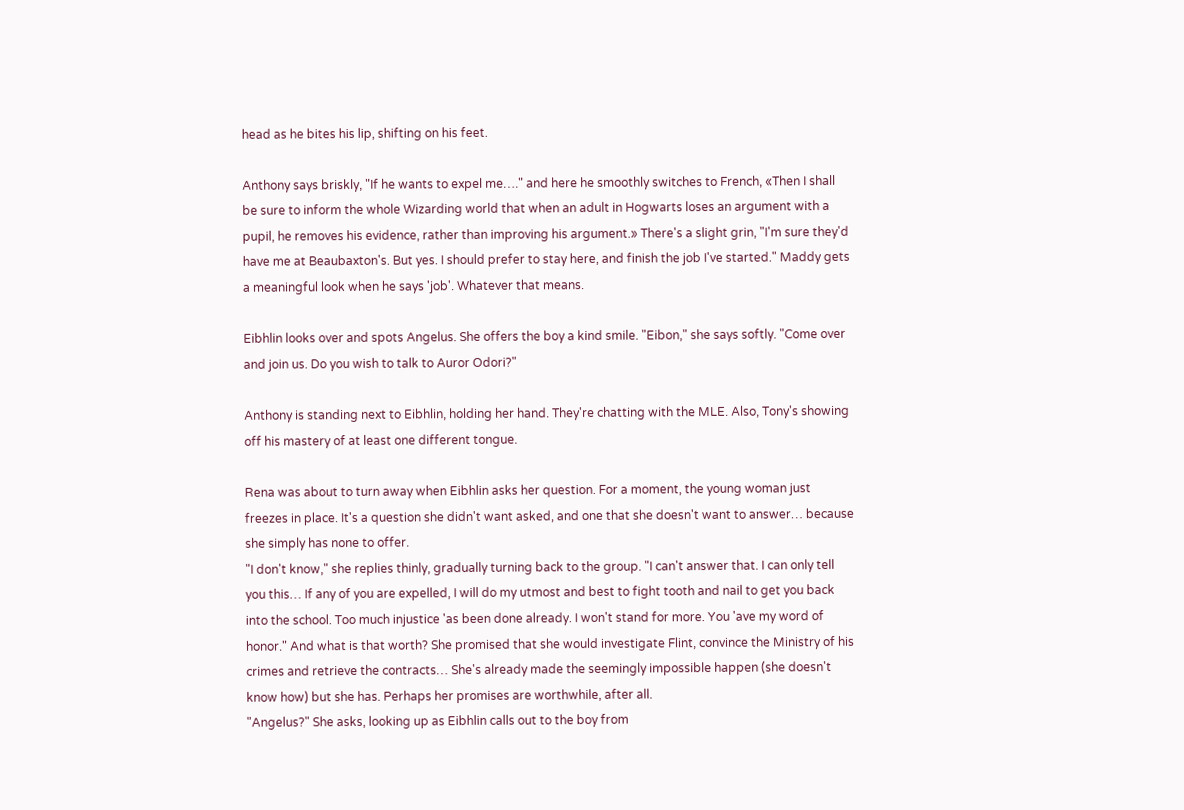head as he bites his lip, shifting on his feet.

Anthony says briskly, "If he wants to expel me…." and here he smoothly switches to French, «Then I shall be sure to inform the whole Wizarding world that when an adult in Hogwarts loses an argument with a pupil, he removes his evidence, rather than improving his argument.» There's a slight grin, "I'm sure they'd have me at Beaubaxton's. But yes. I should prefer to stay here, and finish the job I've started." Maddy gets a meaningful look when he says 'job'. Whatever that means.

Eibhlin looks over and spots Angelus. She offers the boy a kind smile. "Eibon," she says softly. "Come over and join us. Do you wish to talk to Auror Odori?"

Anthony is standing next to Eibhlin, holding her hand. They're chatting with the MLE. Also, Tony's showing off his mastery of at least one different tongue.

Rena was about to turn away when Eibhlin asks her question. For a moment, the young woman just freezes in place. It's a question she didn't want asked, and one that she doesn't want to answer… because she simply has none to offer.
"I don't know," she replies thinly, gradually turning back to the group. "I can't answer that. I can only tell you this… If any of you are expelled, I will do my utmost and best to fight tooth and nail to get you back into the school. Too much injustice 'as been done already. I won't stand for more. You 'ave my word of honor." And what is that worth? She promised that she would investigate Flint, convince the Ministry of his crimes and retrieve the contracts… She's already made the seemingly impossible happen (she doesn't know how) but she has. Perhaps her promises are worthwhile, after all.
"Angelus?" She asks, looking up as Eibhlin calls out to the boy from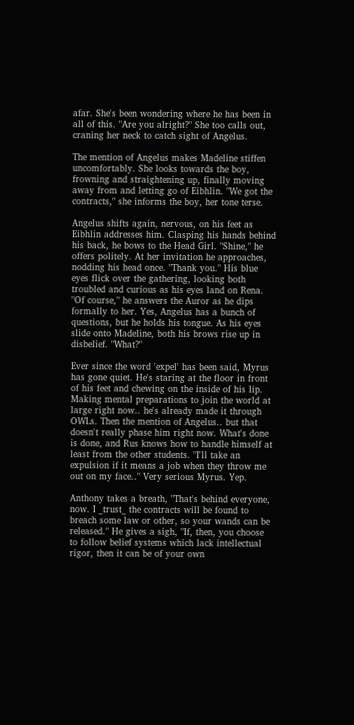afar. She's been wondering where he has been in all of this. "Are you alright?" She too calls out, craning her neck to catch sight of Angelus.

The mention of Angelus makes Madeline stiffen uncomfortably. She looks towards the boy, frowning and straightening up, finally moving away from and letting go of Eibhlin. "We got the contracts," she informs the boy, her tone terse.

Angelus shifts again, nervous, on his feet as Eibhlin addresses him. Clasping his hands behind his back, he bows to the Head Girl. "Shine," he offers politely. At her invitation he approaches, nodding his head once. "Thank you." His blue eyes flick over the gathering, looking both troubled and curious as his eyes land on Rena. "Of course," he answers the Auror as he dips formally to her. Yes, Angelus has a bunch of questions, but he holds his tongue. As his eyes slide onto Madeline, both his brows rise up in disbelief. "What?"

Ever since the word 'expel' has been said, Myrus has gone quiet. He's staring at the floor in front of his feet and chewing on the inside of his lip. Making mental preparations to join the world at large right now.. he's already made it through OWLs. Then the mention of Angelus.. but that doesn't really phase him right now. What's done is done, and Rus knows how to handle himself at least from the other students. "I'll take an expulsion if it means a job when they throw me out on my face.." Very serious Myrus. Yep.

Anthony takes a breath, "That's behind everyone, now. I _trust_ the contracts will be found to breach some law or other, so your wands can be released." He gives a sigh, "If, then, you choose to follow belief systems which lack intellectual rigor, then it can be of your own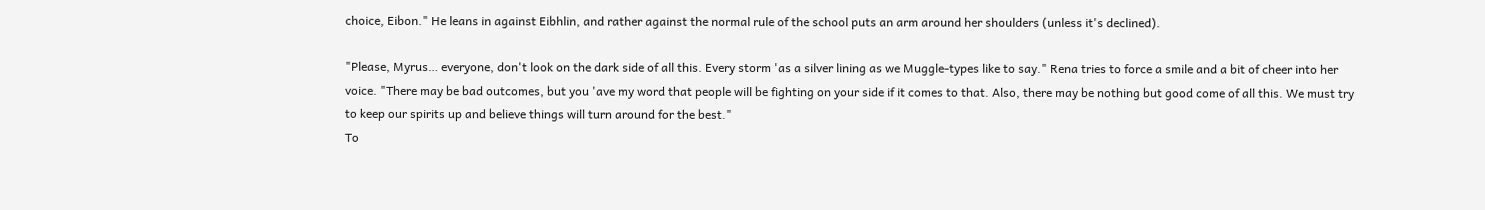choice, Eibon." He leans in against Eibhlin, and rather against the normal rule of the school puts an arm around her shoulders (unless it's declined).

"Please, Myrus… everyone, don't look on the dark side of all this. Every storm 'as a silver lining as we Muggle-types like to say." Rena tries to force a smile and a bit of cheer into her voice. "There may be bad outcomes, but you 'ave my word that people will be fighting on your side if it comes to that. Also, there may be nothing but good come of all this. We must try to keep our spirits up and believe things will turn around for the best."
To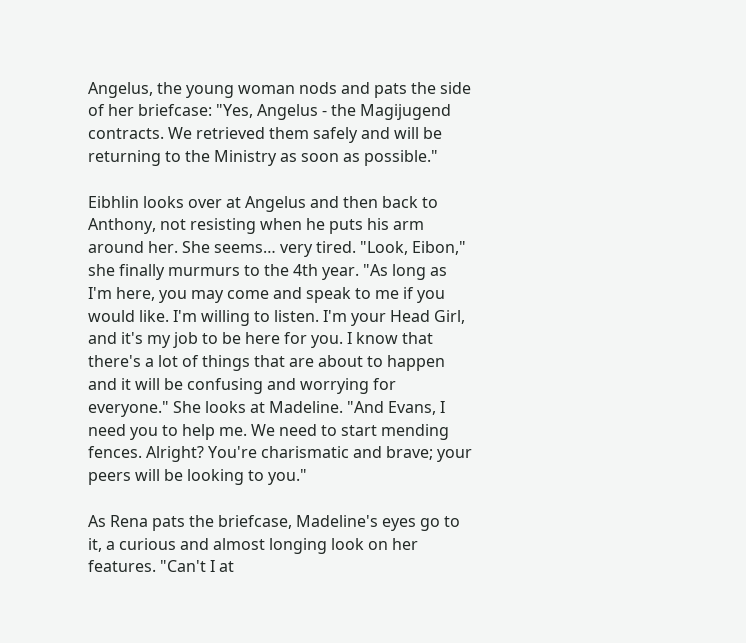Angelus, the young woman nods and pats the side of her briefcase: "Yes, Angelus - the Magijugend contracts. We retrieved them safely and will be returning to the Ministry as soon as possible."

Eibhlin looks over at Angelus and then back to Anthony, not resisting when he puts his arm around her. She seems… very tired. "Look, Eibon," she finally murmurs to the 4th year. "As long as I'm here, you may come and speak to me if you would like. I'm willing to listen. I'm your Head Girl, and it's my job to be here for you. I know that there's a lot of things that are about to happen and it will be confusing and worrying for everyone." She looks at Madeline. "And Evans, I need you to help me. We need to start mending fences. Alright? You're charismatic and brave; your peers will be looking to you."

As Rena pats the briefcase, Madeline's eyes go to it, a curious and almost longing look on her features. "Can't I at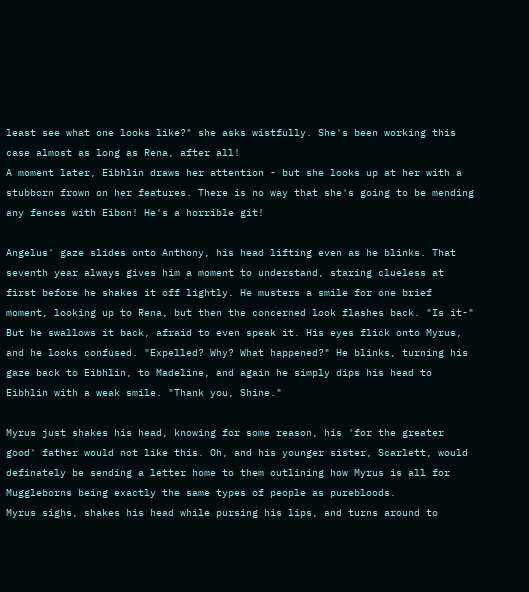least see what one looks like?" she asks wistfully. She's been working this case almost as long as Rena, after all!
A moment later, Eibhlin draws her attention - but she looks up at her with a stubborn frown on her features. There is no way that she's going to be mending any fences with Eibon! He's a horrible git!

Angelus' gaze slides onto Anthony, his head lifting even as he blinks. That seventh year always gives him a moment to understand, staring clueless at first before he shakes it off lightly. He musters a smile for one brief moment, looking up to Rena, but then the concerned look flashes back. "Is it-" But he swallows it back, afraid to even speak it. His eyes flick onto Myrus, and he looks confused. "Expelled? Why? What happened?" He blinks, turning his gaze back to Eibhlin, to Madeline, and again he simply dips his head to Eibhlin with a weak smile. "Thank you, Shine."

Myrus just shakes his head, knowing for some reason, his 'for the greater good' father would not like this. Oh, and his younger sister, Scarlett, would definately be sending a letter home to them outlining how Myrus is all for Muggleborns being exactly the same types of people as purebloods.
Myrus sighs, shakes his head while pursing his lips, and turns around to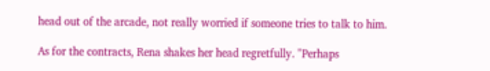head out of the arcade, not really worried if someone tries to talk to him.

As for the contracts, Rena shakes her head regretfully. "Perhaps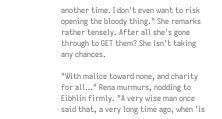another time. I don't even want to risk opening the bloody thing." She remarks rather tensely. After all she's gone through to GET them? She isn't taking any chances.

"With malice toward none, and charity for all…" Rena murmurs, nodding to Eibhlin firmly. "A very wise man once said that, a very long time ago, when 'is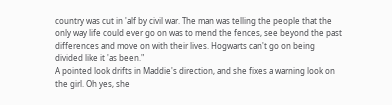country was cut in 'alf by civil war. The man was telling the people that the only way life could ever go on was to mend the fences, see beyond the past differences and move on with their lives. Hogwarts can't go on being divided like it 'as been."
A pointed look drifts in Maddie's direction, and she fixes a warning look on the girl. Oh yes, she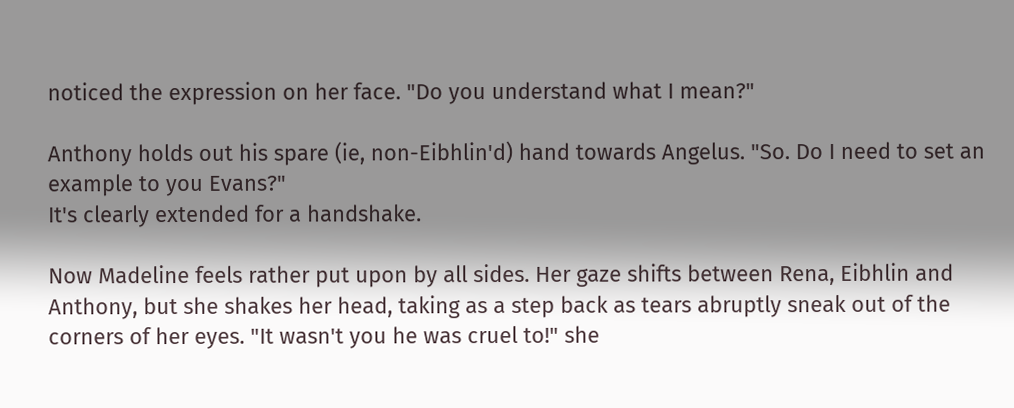noticed the expression on her face. "Do you understand what I mean?"

Anthony holds out his spare (ie, non-Eibhlin'd) hand towards Angelus. "So. Do I need to set an example to you Evans?"
It's clearly extended for a handshake.

Now Madeline feels rather put upon by all sides. Her gaze shifts between Rena, Eibhlin and Anthony, but she shakes her head, taking as a step back as tears abruptly sneak out of the corners of her eyes. "It wasn't you he was cruel to!" she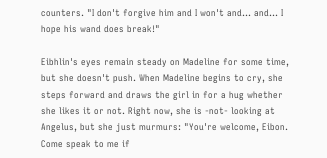counters. "I don't forgive him and I won't and… and… I hope his wand does break!"

Eibhlin's eyes remain steady on Madeline for some time, but she doesn't push. When Madeline begins to cry, she steps forward and draws the girl in for a hug whether she likes it or not. Right now, she is -not- looking at Angelus, but she just murmurs: "You're welcome, Eibon. Come speak to me if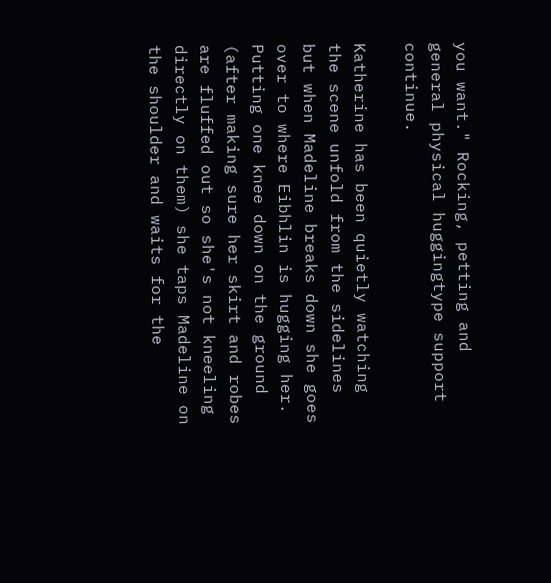you want." Rocking, petting and general physical huggingtype support continue.

Katherine has been quietly watching the scene unfold from the sidelines but when Madeline breaks down she goes over to where Eibhlin is hugging her. Putting one knee down on the ground (after making sure her skirt and robes are fluffed out so she's not kneeling directly on them) she taps Madeline on the shoulder and waits for the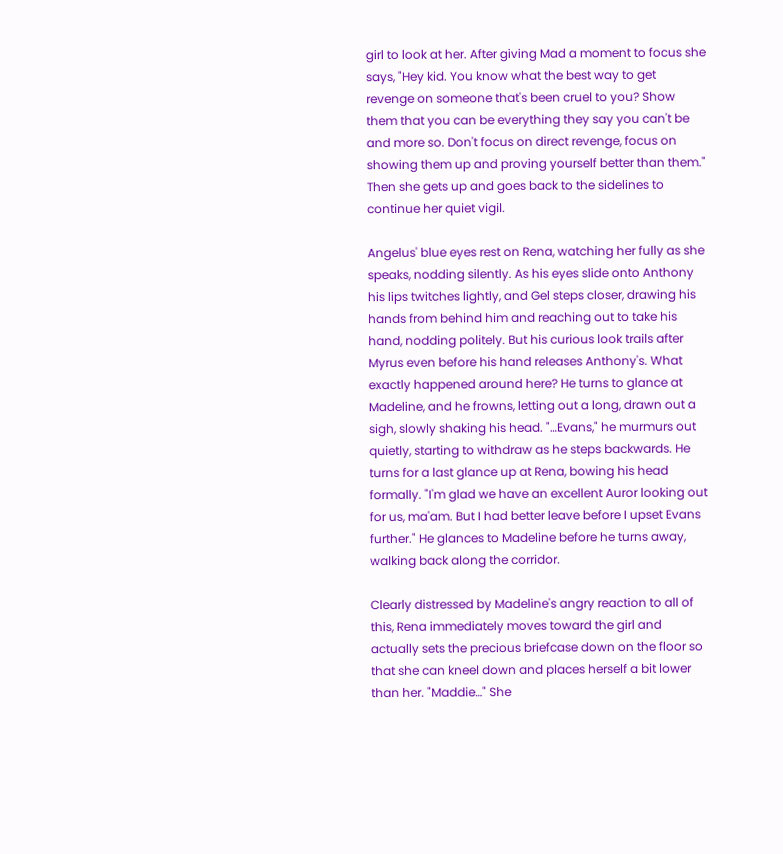girl to look at her. After giving Mad a moment to focus she says, "Hey kid. You know what the best way to get revenge on someone that's been cruel to you? Show them that you can be everything they say you can't be and more so. Don't focus on direct revenge, focus on showing them up and proving yourself better than them." Then she gets up and goes back to the sidelines to continue her quiet vigil.

Angelus' blue eyes rest on Rena, watching her fully as she speaks, nodding silently. As his eyes slide onto Anthony his lips twitches lightly, and Gel steps closer, drawing his hands from behind him and reaching out to take his hand, nodding politely. But his curious look trails after Myrus even before his hand releases Anthony's. What exactly happened around here? He turns to glance at Madeline, and he frowns, letting out a long, drawn out a sigh, slowly shaking his head. "…Evans," he murmurs out quietly, starting to withdraw as he steps backwards. He turns for a last glance up at Rena, bowing his head formally. "I'm glad we have an excellent Auror looking out for us, ma'am. But I had better leave before I upset Evans further." He glances to Madeline before he turns away, walking back along the corridor.

Clearly distressed by Madeline's angry reaction to all of this, Rena immediately moves toward the girl and actually sets the precious briefcase down on the floor so that she can kneel down and places herself a bit lower than her. "Maddie…" She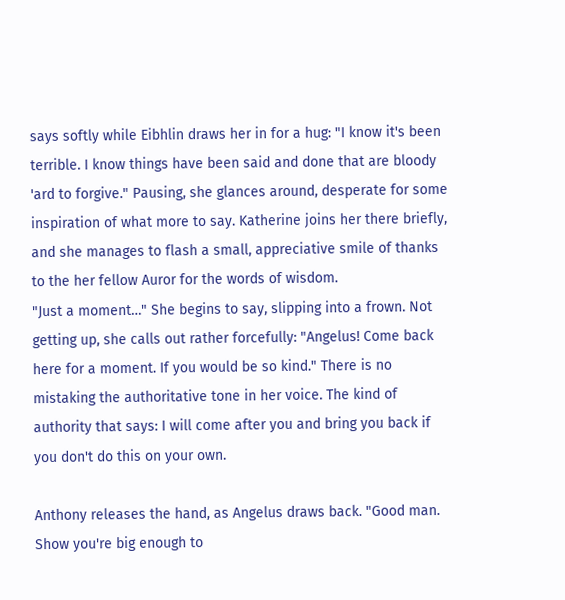says softly while Eibhlin draws her in for a hug: "I know it's been terrible. I know things have been said and done that are bloody 'ard to forgive." Pausing, she glances around, desperate for some inspiration of what more to say. Katherine joins her there briefly, and she manages to flash a small, appreciative smile of thanks to the her fellow Auror for the words of wisdom.
"Just a moment…" She begins to say, slipping into a frown. Not getting up, she calls out rather forcefully: "Angelus! Come back here for a moment. If you would be so kind." There is no mistaking the authoritative tone in her voice. The kind of authority that says: I will come after you and bring you back if you don't do this on your own.

Anthony releases the hand, as Angelus draws back. "Good man. Show you're big enough to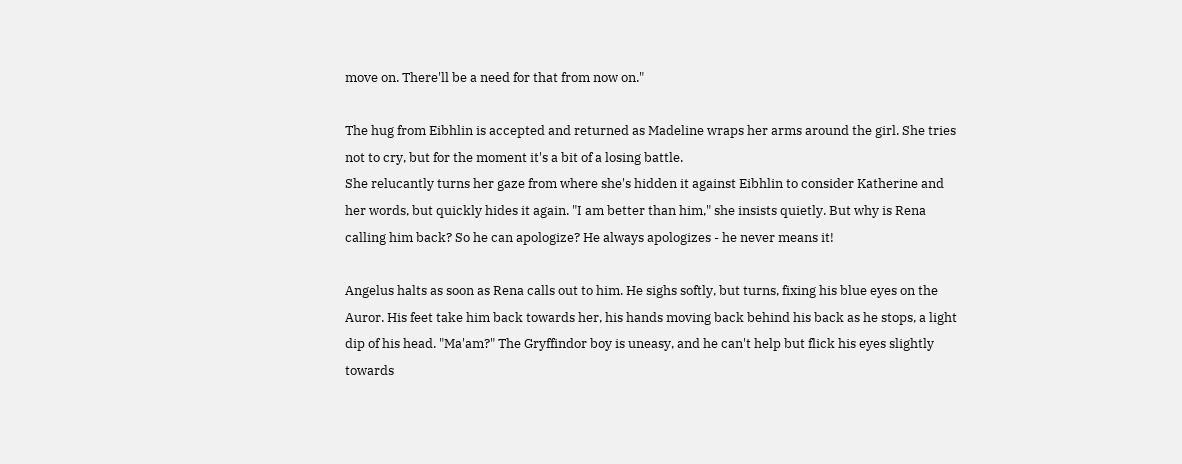move on. There'll be a need for that from now on."

The hug from Eibhlin is accepted and returned as Madeline wraps her arms around the girl. She tries not to cry, but for the moment it's a bit of a losing battle.
She relucantly turns her gaze from where she's hidden it against Eibhlin to consider Katherine and her words, but quickly hides it again. "I am better than him," she insists quietly. But why is Rena calling him back? So he can apologize? He always apologizes - he never means it!

Angelus halts as soon as Rena calls out to him. He sighs softly, but turns, fixing his blue eyes on the Auror. His feet take him back towards her, his hands moving back behind his back as he stops, a light dip of his head. "Ma'am?" The Gryffindor boy is uneasy, and he can't help but flick his eyes slightly towards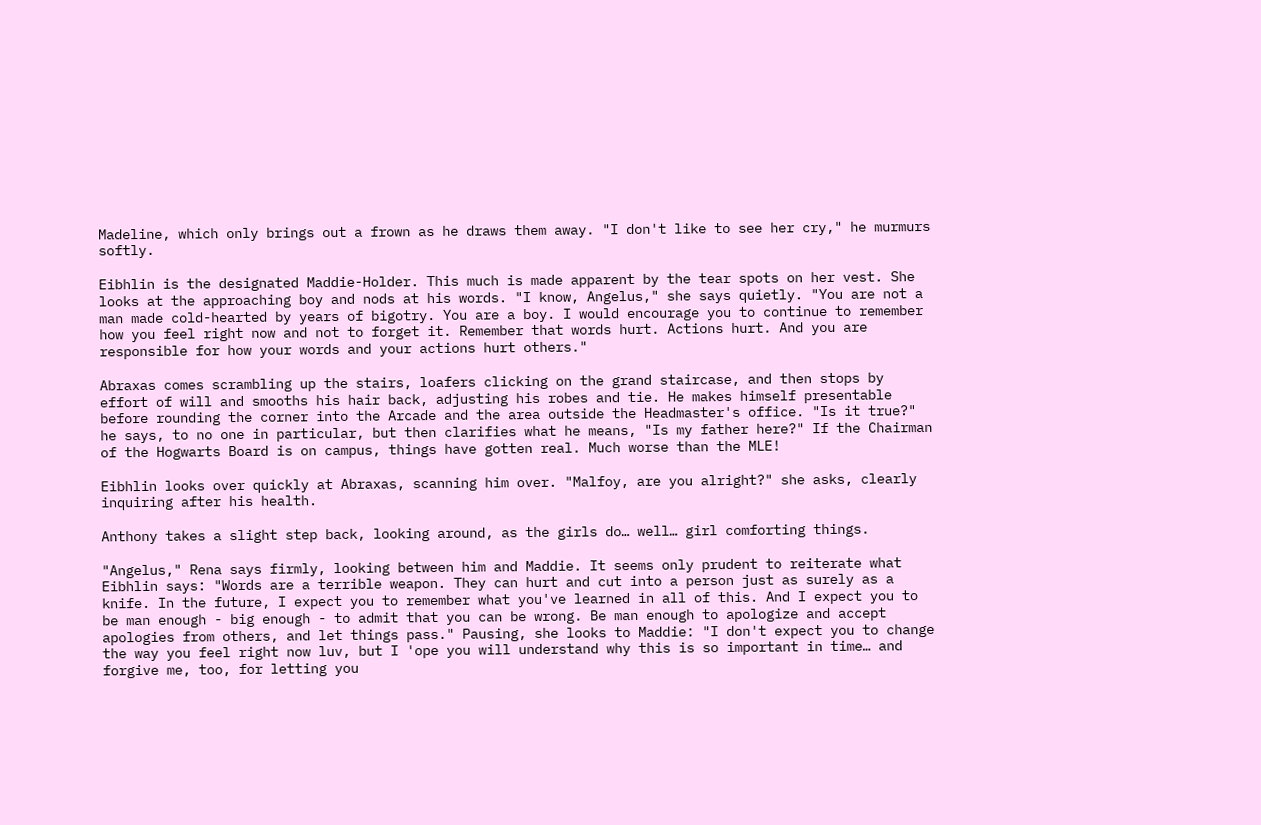Madeline, which only brings out a frown as he draws them away. "I don't like to see her cry," he murmurs softly.

Eibhlin is the designated Maddie-Holder. This much is made apparent by the tear spots on her vest. She looks at the approaching boy and nods at his words. "I know, Angelus," she says quietly. "You are not a man made cold-hearted by years of bigotry. You are a boy. I would encourage you to continue to remember how you feel right now and not to forget it. Remember that words hurt. Actions hurt. And you are responsible for how your words and your actions hurt others."

Abraxas comes scrambling up the stairs, loafers clicking on the grand staircase, and then stops by effort of will and smooths his hair back, adjusting his robes and tie. He makes himself presentable before rounding the corner into the Arcade and the area outside the Headmaster's office. "Is it true?" he says, to no one in particular, but then clarifies what he means, "Is my father here?" If the Chairman of the Hogwarts Board is on campus, things have gotten real. Much worse than the MLE!

Eibhlin looks over quickly at Abraxas, scanning him over. "Malfoy, are you alright?" she asks, clearly inquiring after his health.

Anthony takes a slight step back, looking around, as the girls do… well… girl comforting things.

"Angelus," Rena says firmly, looking between him and Maddie. It seems only prudent to reiterate what Eibhlin says: "Words are a terrible weapon. They can hurt and cut into a person just as surely as a knife. In the future, I expect you to remember what you've learned in all of this. And I expect you to be man enough - big enough - to admit that you can be wrong. Be man enough to apologize and accept apologies from others, and let things pass." Pausing, she looks to Maddie: "I don't expect you to change the way you feel right now luv, but I 'ope you will understand why this is so important in time… and forgive me, too, for letting you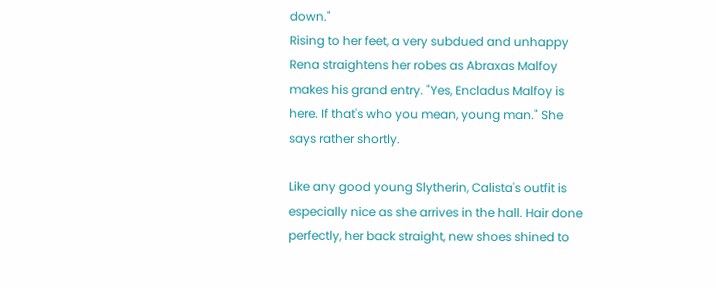down."
Rising to her feet, a very subdued and unhappy Rena straightens her robes as Abraxas Malfoy makes his grand entry. "Yes, Encladus Malfoy is here. If that's who you mean, young man." She says rather shortly.

Like any good young Slytherin, Calista's outfit is especially nice as she arrives in the hall. Hair done perfectly, her back straight, new shoes shined to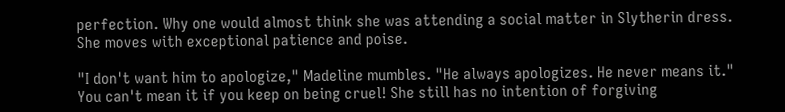perfection. Why one would almost think she was attending a social matter in Slytherin dress. She moves with exceptional patience and poise.

"I don't want him to apologize," Madeline mumbles. "He always apologizes. He never means it." You can't mean it if you keep on being cruel! She still has no intention of forgiving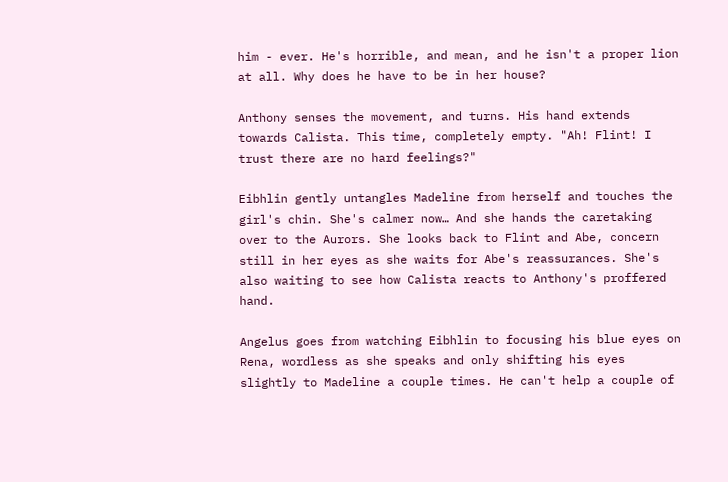him - ever. He's horrible, and mean, and he isn't a proper lion at all. Why does he have to be in her house?

Anthony senses the movement, and turns. His hand extends towards Calista. This time, completely empty. "Ah! Flint! I trust there are no hard feelings?"

Eibhlin gently untangles Madeline from herself and touches the girl's chin. She's calmer now… And she hands the caretaking over to the Aurors. She looks back to Flint and Abe, concern still in her eyes as she waits for Abe's reassurances. She's also waiting to see how Calista reacts to Anthony's proffered hand.

Angelus goes from watching Eibhlin to focusing his blue eyes on Rena, wordless as she speaks and only shifting his eyes slightly to Madeline a couple times. He can't help a couple of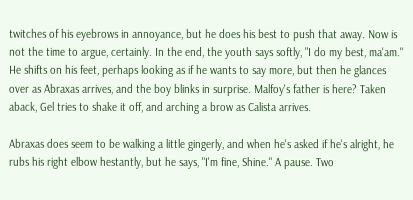twitches of his eyebrows in annoyance, but he does his best to push that away. Now is not the time to argue, certainly. In the end, the youth says softly, "I do my best, ma'am." He shifts on his feet, perhaps looking as if he wants to say more, but then he glances over as Abraxas arrives, and the boy blinks in surprise. Malfoy's father is here? Taken aback, Gel tries to shake it off, and arching a brow as Calista arrives.

Abraxas does seem to be walking a little gingerly, and when he's asked if he's alright, he rubs his right elbow hestantly, but he says, "I'm fine, Shine." A pause. Two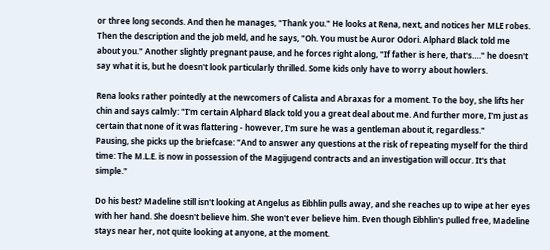or three long seconds. And then he manages, "Thank you." He looks at Rena, next, and notices her MLE robes. Then the description and the job meld, and he says, "Oh. You must be Auror Odori. Alphard Black told me about you." Another slightly pregnant pause, and he forces right along, "If father is here, that's…." he doesn't say what it is, but he doesn't look particularly thrilled. Some kids only have to worry about howlers.

Rena looks rather pointedly at the newcomers of Calista and Abraxas for a moment. To the boy, she lifts her chin and says calmly: "I'm certain Alphard Black told you a great deal about me. And further more, I'm just as certain that none of it was flattering - however, I'm sure he was a gentleman about it, regardless."
Pausing, she picks up the briefcase: "And to answer any questions at the risk of repeating myself for the third time: The M.L.E. is now in possession of the Magijugend contracts and an investigation will occur. It's that simple."

Do his best? Madeline still isn't looking at Angelus as Eibhlin pulls away, and she reaches up to wipe at her eyes with her hand. She doesn't believe him. She won't ever believe him. Even though Eibhlin's pulled free, Madeline stays near her, not quite looking at anyone, at the moment.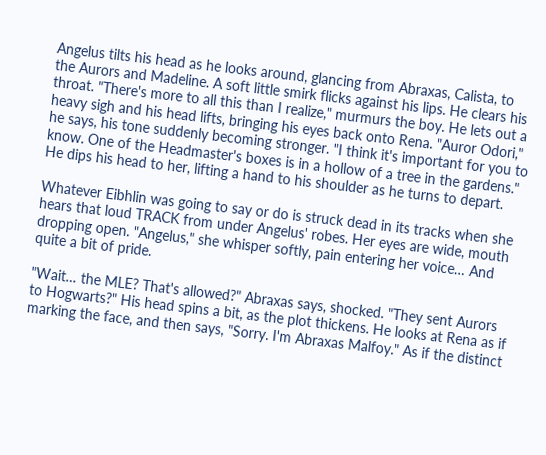Angelus tilts his head as he looks around, glancing from Abraxas, Calista, to the Aurors and Madeline. A soft little smirk flicks against his lips. He clears his throat. "There's more to all this than I realize," murmurs the boy. He lets out a heavy sigh and his head lifts, bringing his eyes back onto Rena. "Auror Odori," he says, his tone suddenly becoming stronger. "I think it's important for you to know. One of the Headmaster's boxes is in a hollow of a tree in the gardens." He dips his head to her, lifting a hand to his shoulder as he turns to depart.

Whatever Eibhlin was going to say or do is struck dead in its tracks when she hears that loud TRACK from under Angelus' robes. Her eyes are wide, mouth dropping open. "Angelus," she whisper softly, pain entering her voice… And quite a bit of pride.

"Wait… the MLE? That's allowed?" Abraxas says, shocked. "They sent Aurors to Hogwarts?" His head spins a bit, as the plot thickens. He looks at Rena as if marking the face, and then says, "Sorry. I'm Abraxas Malfoy." As if the distinct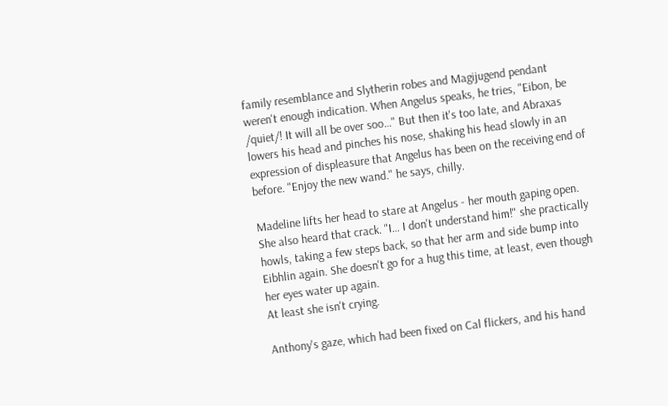family resemblance and Slytherin robes and Magijugend pendant weren't enough indication. When Angelus speaks, he tries, "Eibon, be /quiet/! It will all be over soo…" But then it's too late, and Abraxas lowers his head and pinches his nose, shaking his head slowly in an expression of displeasure that Angelus has been on the receiving end of before. "Enjoy the new wand." he says, chilly.

Madeline lifts her head to stare at Angelus - her mouth gaping open. She also heard that crack. "I… I don't understand him!" she practically howls, taking a few steps back, so that her arm and side bump into Eibhlin again. She doesn't go for a hug this time, at least, even though her eyes water up again.
At least she isn't crying.

Anthony's gaze, which had been fixed on Cal flickers, and his hand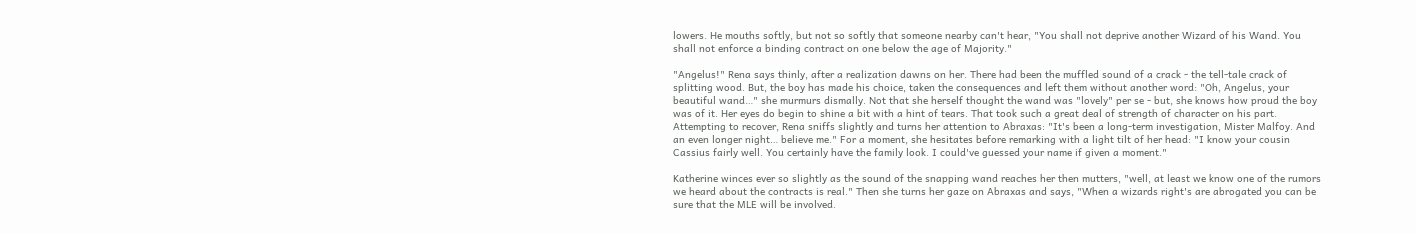lowers. He mouths softly, but not so softly that someone nearby can't hear, "You shall not deprive another Wizard of his Wand. You shall not enforce a binding contract on one below the age of Majority."

"Angelus!" Rena says thinly, after a realization dawns on her. There had been the muffled sound of a crack - the tell-tale crack of splitting wood. But, the boy has made his choice, taken the consequences and left them without another word: "Oh, Angelus, your beautiful wand…" she murmurs dismally. Not that she herself thought the wand was "lovely" per se - but, she knows how proud the boy was of it. Her eyes do begin to shine a bit with a hint of tears. That took such a great deal of strength of character on his part.
Attempting to recover, Rena sniffs slightly and turns her attention to Abraxas: "It's been a long-term investigation, Mister Malfoy. And an even longer night… believe me." For a moment, she hesitates before remarking with a light tilt of her head: "I know your cousin Cassius fairly well. You certainly have the family look. I could've guessed your name if given a moment."

Katherine winces ever so slightly as the sound of the snapping wand reaches her then mutters, "well, at least we know one of the rumors we heard about the contracts is real." Then she turns her gaze on Abraxas and says, "When a wizards right's are abrogated you can be sure that the MLE will be involved.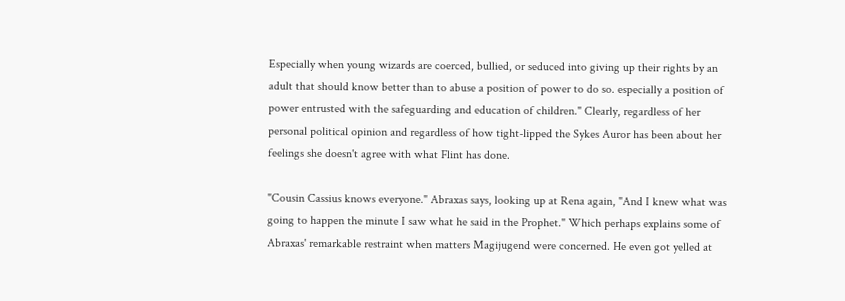Especially when young wizards are coerced, bullied, or seduced into giving up their rights by an adult that should know better than to abuse a position of power to do so. especially a position of power entrusted with the safeguarding and education of children." Clearly, regardless of her personal political opinion and regardless of how tight-lipped the Sykes Auror has been about her feelings she doesn't agree with what Flint has done.

"Cousin Cassius knows everyone." Abraxas says, looking up at Rena again, "And I knew what was going to happen the minute I saw what he said in the Prophet." Which perhaps explains some of Abraxas' remarkable restraint when matters Magijugend were concerned. He even got yelled at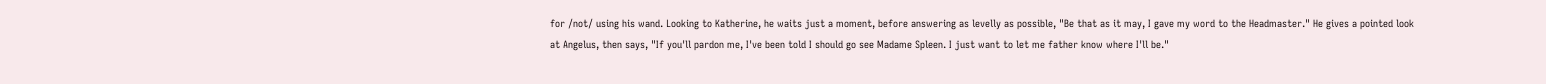for /not/ using his wand. Looking to Katherine, he waits just a moment, before answering as levelly as possible, "Be that as it may, I gave my word to the Headmaster." He gives a pointed look at Angelus, then says, "If you'll pardon me, I've been told I should go see Madame Spleen. I just want to let me father know where I'll be."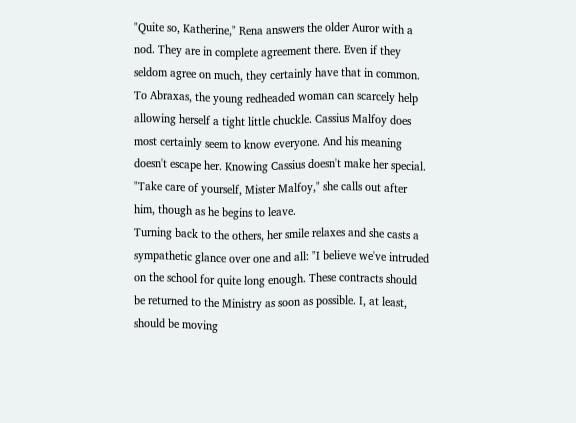"Quite so, Katherine," Rena answers the older Auror with a nod. They are in complete agreement there. Even if they seldom agree on much, they certainly have that in common.
To Abraxas, the young redheaded woman can scarcely help allowing herself a tight little chuckle. Cassius Malfoy does most certainly seem to know everyone. And his meaning doesn't escape her. Knowing Cassius doesn't make her special. "Take care of yourself, Mister Malfoy," she calls out after him, though as he begins to leave.
Turning back to the others, her smile relaxes and she casts a sympathetic glance over one and all: "I believe we've intruded on the school for quite long enough. These contracts should be returned to the Ministry as soon as possible. I, at least, should be moving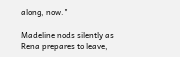along, now."

Madeline nods silently as Rena prepares to leave,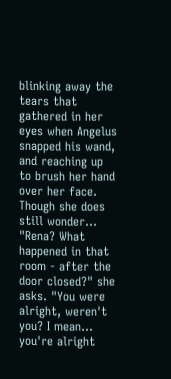blinking away the tears that gathered in her eyes when Angelus snapped his wand, and reaching up to brush her hand over her face. Though she does still wonder… "Rena? What happened in that room - after the door closed?" she asks. "You were alright, weren't you? I mean… you're alright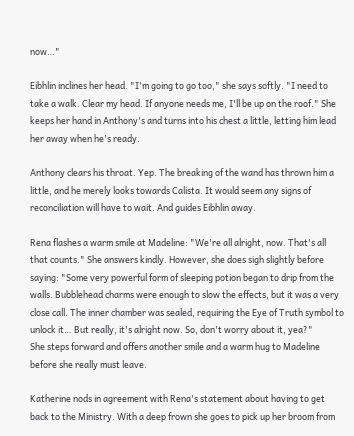now…"

Eibhlin inclines her head. "I'm going to go too," she says softly. "I need to take a walk. Clear my head. If anyone needs me, I'll be up on the roof." She keeps her hand in Anthony's and turns into his chest a little, letting him lead her away when he's ready.

Anthony clears his throat. Yep. The breaking of the wand has thrown him a little, and he merely looks towards Calista. It would seem any signs of reconciliation will have to wait. And guides Eibhlin away.

Rena flashes a warm smile at Madeline: "We're all alright, now. That's all that counts." She answers kindly. However, she does sigh slightly before saying: "Some very powerful form of sleeping potion began to drip from the walls. Bubblehead charms were enough to slow the effects, but it was a very close call. The inner chamber was sealed, requiring the Eye of Truth symbol to unlock it… But really, it's alright now. So, don't worry about it, yea?"
She steps forward and offers another smile and a warm hug to Madeline before she really must leave.

Katherine nods in agreement with Rena's statement about having to get back to the Ministry. With a deep frown she goes to pick up her broom from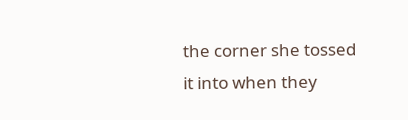the corner she tossed it into when they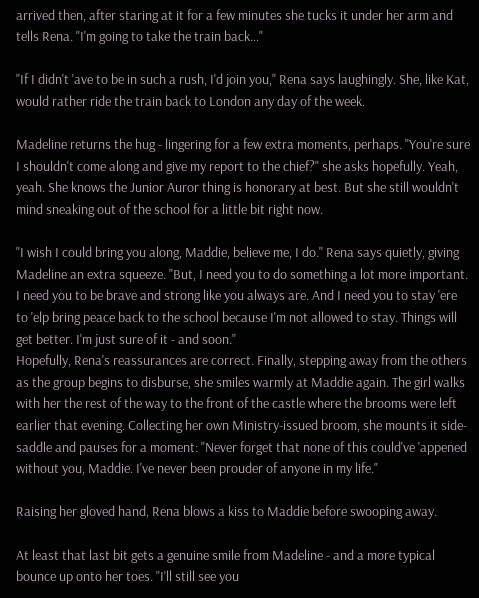arrived then, after staring at it for a few minutes she tucks it under her arm and tells Rena. "I'm going to take the train back…"

"If I didn't 'ave to be in such a rush, I'd join you," Rena says laughingly. She, like Kat, would rather ride the train back to London any day of the week.

Madeline returns the hug - lingering for a few extra moments, perhaps. "You're sure I shouldn't come along and give my report to the chief?" she asks hopefully. Yeah, yeah. She knows the Junior Auror thing is honorary at best. But she still wouldn't mind sneaking out of the school for a little bit right now.

"I wish I could bring you along, Maddie, believe me, I do." Rena says quietly, giving Madeline an extra squeeze. "But, I need you to do something a lot more important. I need you to be brave and strong like you always are. And I need you to stay 'ere to 'elp bring peace back to the school because I'm not allowed to stay. Things will get better. I'm just sure of it - and soon."
Hopefully, Rena's reassurances are correct. Finally, stepping away from the others as the group begins to disburse, she smiles warmly at Maddie again. The girl walks with her the rest of the way to the front of the castle where the brooms were left earlier that evening. Collecting her own Ministry-issued broom, she mounts it side-saddle and pauses for a moment: "Never forget that none of this could've 'appened without you, Maddie. I've never been prouder of anyone in my life."

Raising her gloved hand, Rena blows a kiss to Maddie before swooping away.

At least that last bit gets a genuine smile from Madeline - and a more typical bounce up onto her toes. "I'll still see you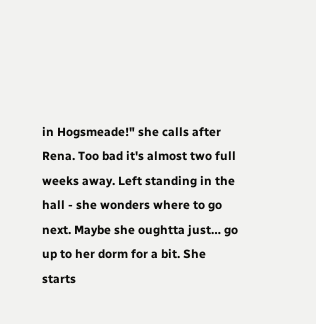in Hogsmeade!" she calls after Rena. Too bad it's almost two full weeks away. Left standing in the hall - she wonders where to go next. Maybe she oughtta just… go up to her dorm for a bit. She starts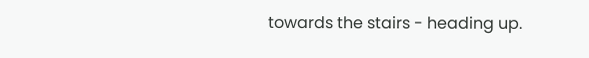towards the stairs - heading up.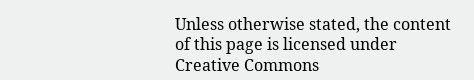Unless otherwise stated, the content of this page is licensed under Creative Commons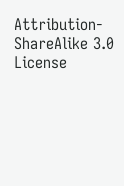Attribution-ShareAlike 3.0 License